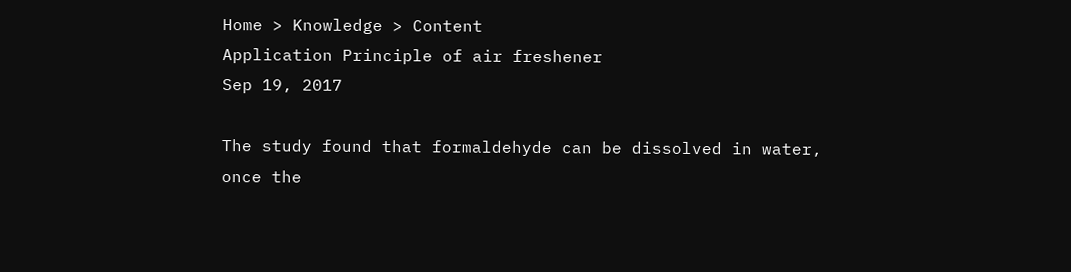Home > Knowledge > Content
Application Principle of air freshener
Sep 19, 2017

The study found that formaldehyde can be dissolved in water, once the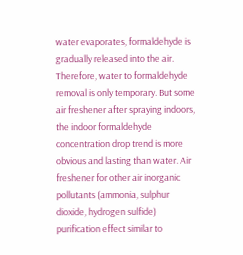water evaporates, formaldehyde is gradually released into the air. Therefore, water to formaldehyde removal is only temporary. But some air freshener after spraying indoors, the indoor formaldehyde concentration drop trend is more obvious and lasting than water. Air freshener for other air inorganic pollutants (ammonia, sulphur dioxide, hydrogen sulfide) purification effect similar to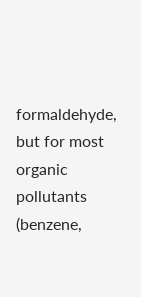formaldehyde, but for most organic pollutants (benzene,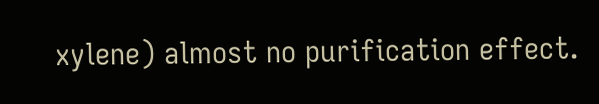xylene) almost no purification effect.